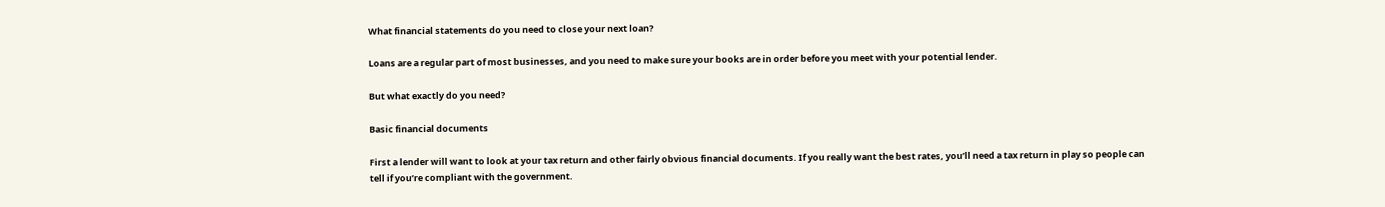What financial statements do you need to close your next loan?

Loans are a regular part of most businesses, and you need to make sure your books are in order before you meet with your potential lender.

But what exactly do you need?

Basic financial documents

First a lender will want to look at your tax return and other fairly obvious financial documents. If you really want the best rates, you’ll need a tax return in play so people can tell if you’re compliant with the government.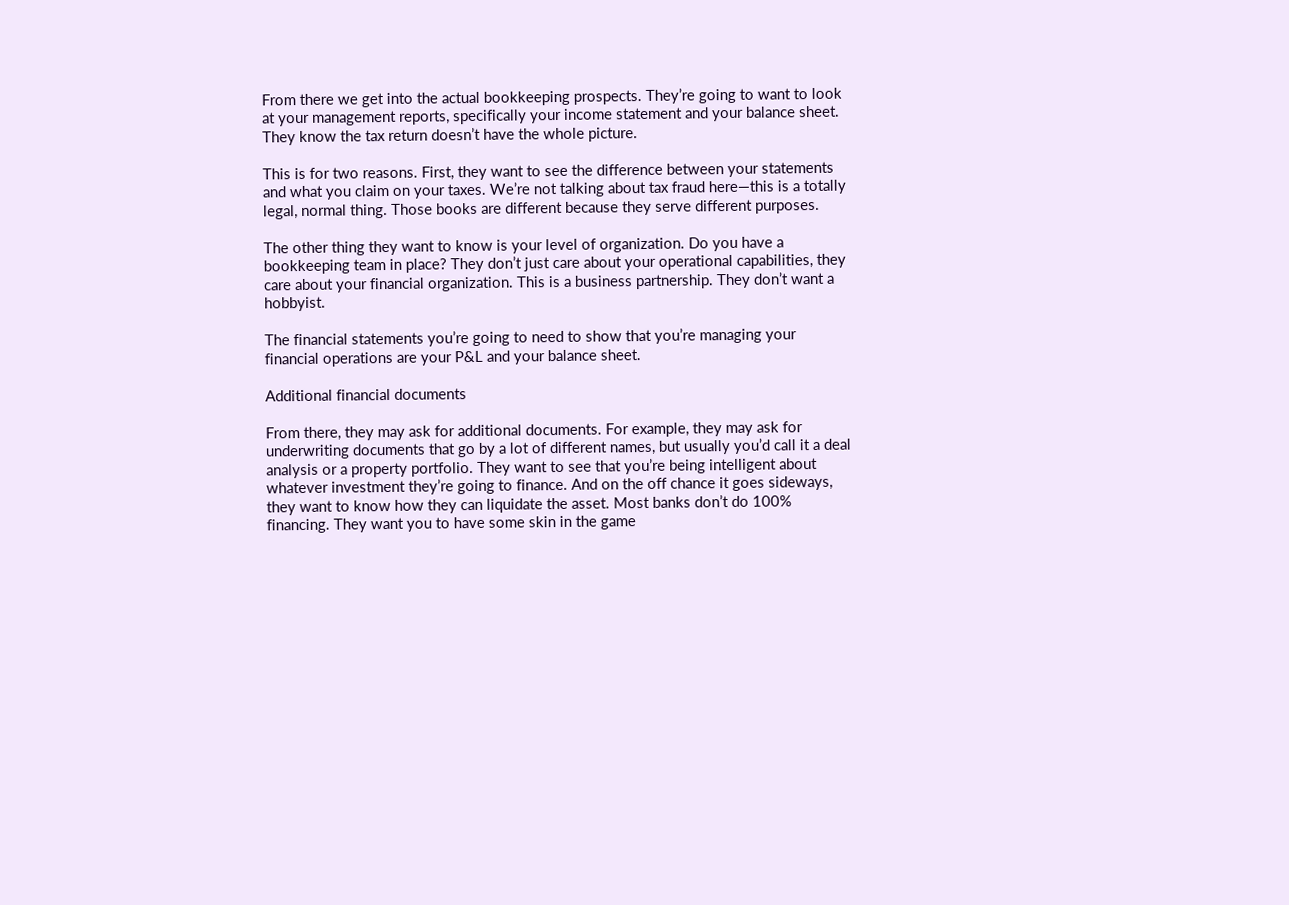From there we get into the actual bookkeeping prospects. They’re going to want to look at your management reports, specifically your income statement and your balance sheet. They know the tax return doesn’t have the whole picture.

This is for two reasons. First, they want to see the difference between your statements and what you claim on your taxes. We’re not talking about tax fraud here—this is a totally legal, normal thing. Those books are different because they serve different purposes.

The other thing they want to know is your level of organization. Do you have a bookkeeping team in place? They don’t just care about your operational capabilities, they care about your financial organization. This is a business partnership. They don’t want a hobbyist.

The financial statements you’re going to need to show that you’re managing your financial operations are your P&L and your balance sheet.

Additional financial documents

From there, they may ask for additional documents. For example, they may ask for underwriting documents that go by a lot of different names, but usually you’d call it a deal analysis or a property portfolio. They want to see that you’re being intelligent about whatever investment they’re going to finance. And on the off chance it goes sideways, they want to know how they can liquidate the asset. Most banks don’t do 100% financing. They want you to have some skin in the game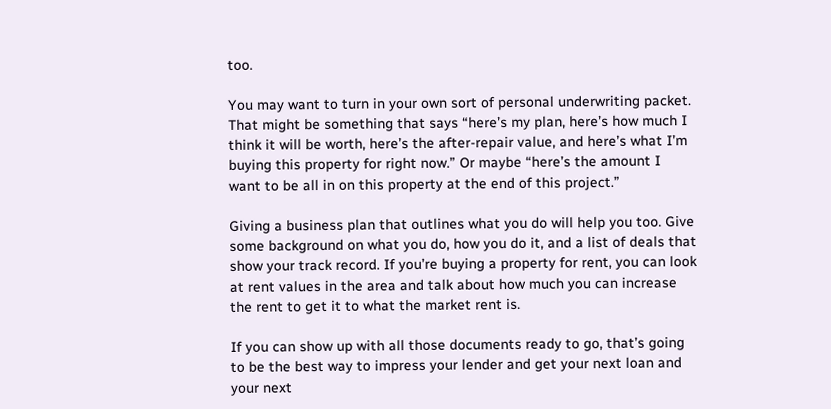too.

You may want to turn in your own sort of personal underwriting packet. That might be something that says “here’s my plan, here’s how much I think it will be worth, here’s the after-repair value, and here’s what I’m buying this property for right now.” Or maybe “here’s the amount I want to be all in on this property at the end of this project.”

Giving a business plan that outlines what you do will help you too. Give some background on what you do, how you do it, and a list of deals that show your track record. If you’re buying a property for rent, you can look at rent values in the area and talk about how much you can increase the rent to get it to what the market rent is.

If you can show up with all those documents ready to go, that’s going to be the best way to impress your lender and get your next loan and your next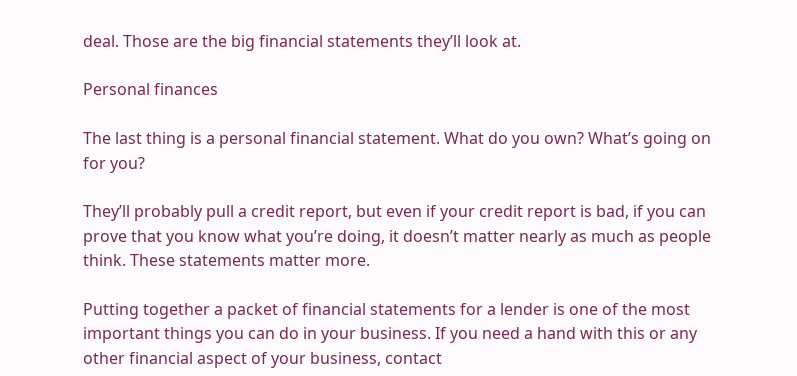deal. Those are the big financial statements they’ll look at.

Personal finances

The last thing is a personal financial statement. What do you own? What’s going on for you?

They’ll probably pull a credit report, but even if your credit report is bad, if you can prove that you know what you’re doing, it doesn’t matter nearly as much as people think. These statements matter more.

Putting together a packet of financial statements for a lender is one of the most important things you can do in your business. If you need a hand with this or any other financial aspect of your business, contact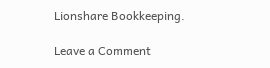Lionshare Bookkeeping.

Leave a Comment